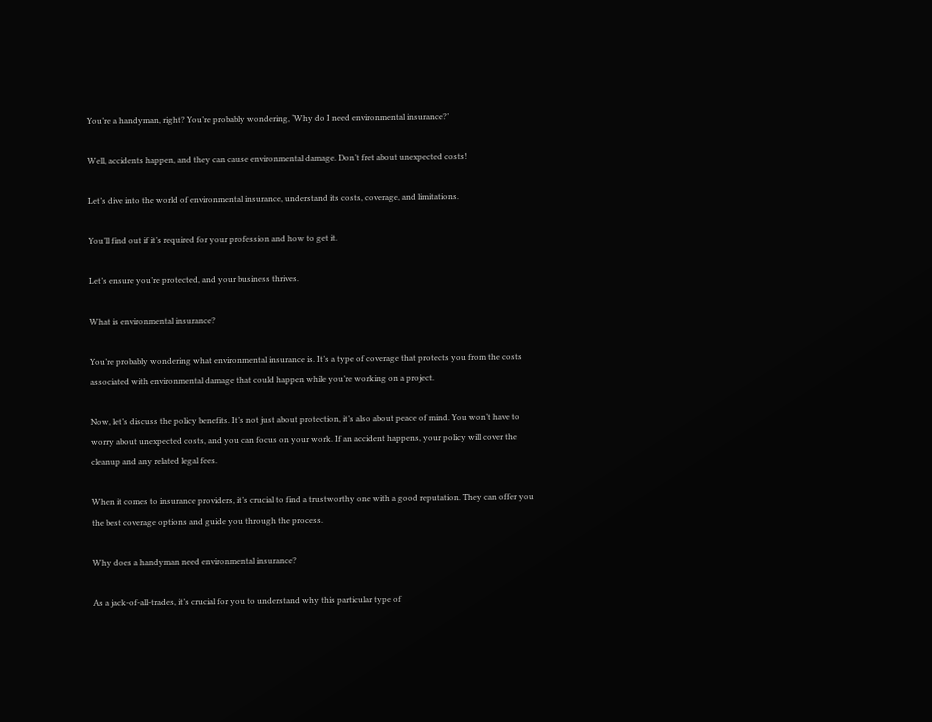You’re a handyman, right? You’re probably wondering, ‘Why do I need environmental insurance?’

Well, accidents happen, and they can cause environmental damage. Don’t fret about unexpected costs!

Let’s dive into the world of environmental insurance, understand its costs, coverage, and limitations.

You’ll find out if it’s required for your profession and how to get it.

Let’s ensure you’re protected, and your business thrives.

What is environmental insurance?

You’re probably wondering what environmental insurance is. It’s a type of coverage that protects you from the costs associated with environmental damage that could happen while you’re working on a project.

Now, let’s discuss the policy benefits. It’s not just about protection, it’s also about peace of mind. You won’t have to worry about unexpected costs, and you can focus on your work. If an accident happens, your policy will cover the cleanup and any related legal fees.

When it comes to insurance providers, it’s crucial to find a trustworthy one with a good reputation. They can offer you the best coverage options and guide you through the process.

Why does a handyman need environmental insurance?

As a jack-of-all-trades, it’s crucial for you to understand why this particular type of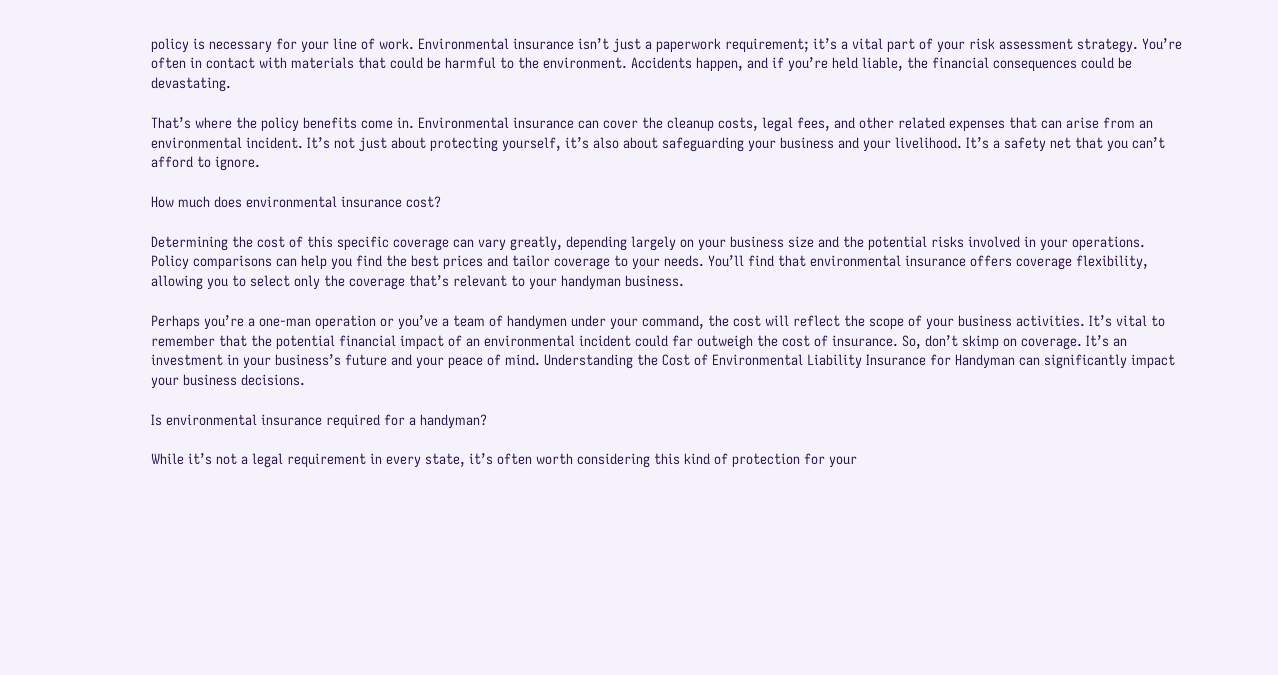policy is necessary for your line of work. Environmental insurance isn’t just a paperwork requirement; it’s a vital part of your risk assessment strategy. You’re often in contact with materials that could be harmful to the environment. Accidents happen, and if you’re held liable, the financial consequences could be devastating.

That’s where the policy benefits come in. Environmental insurance can cover the cleanup costs, legal fees, and other related expenses that can arise from an environmental incident. It’s not just about protecting yourself, it’s also about safeguarding your business and your livelihood. It’s a safety net that you can’t afford to ignore.

How much does environmental insurance cost?

Determining the cost of this specific coverage can vary greatly, depending largely on your business size and the potential risks involved in your operations. Policy comparisons can help you find the best prices and tailor coverage to your needs. You’ll find that environmental insurance offers coverage flexibility, allowing you to select only the coverage that’s relevant to your handyman business.

Perhaps you’re a one-man operation or you’ve a team of handymen under your command, the cost will reflect the scope of your business activities. It’s vital to remember that the potential financial impact of an environmental incident could far outweigh the cost of insurance. So, don’t skimp on coverage. It’s an investment in your business’s future and your peace of mind. Understanding the Cost of Environmental Liability Insurance for Handyman can significantly impact your business decisions.

Is environmental insurance required for a handyman?

While it’s not a legal requirement in every state, it’s often worth considering this kind of protection for your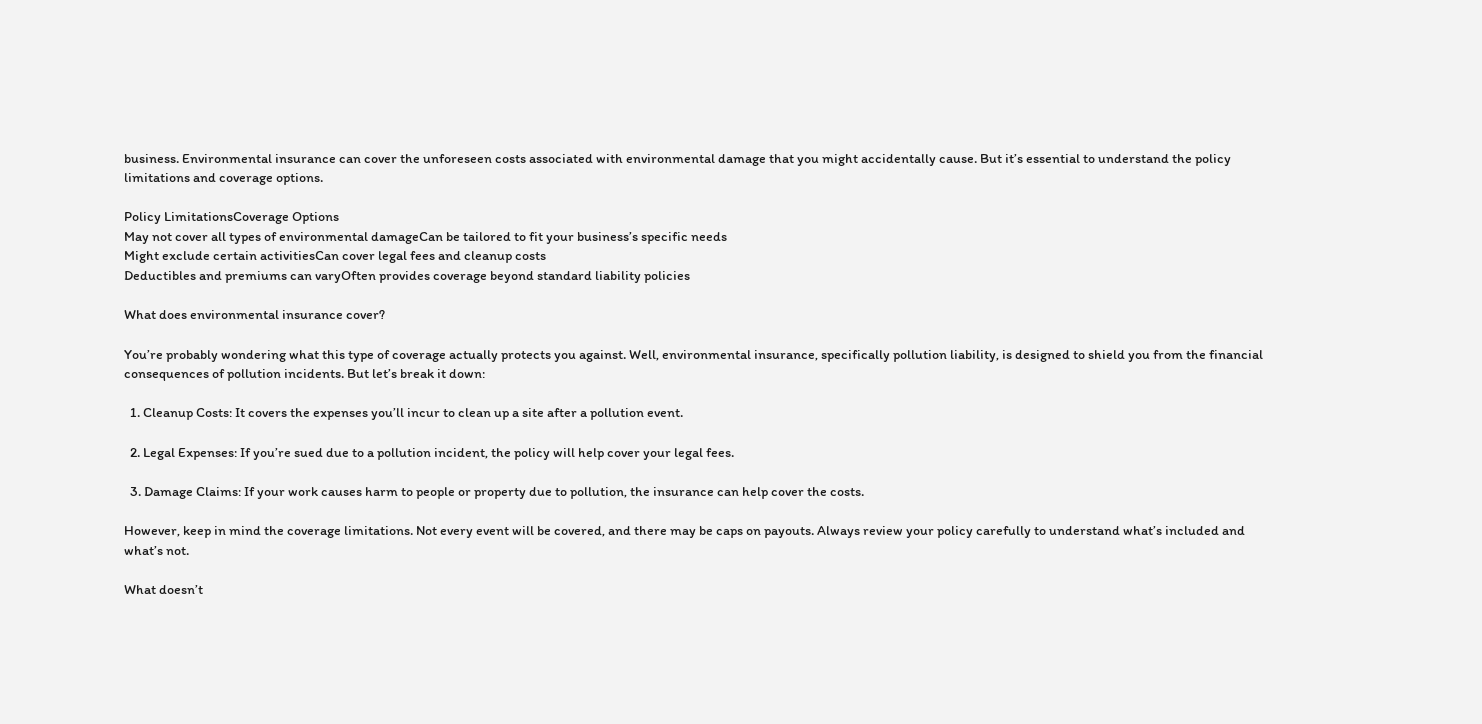business. Environmental insurance can cover the unforeseen costs associated with environmental damage that you might accidentally cause. But it’s essential to understand the policy limitations and coverage options.

Policy LimitationsCoverage Options
May not cover all types of environmental damageCan be tailored to fit your business’s specific needs
Might exclude certain activitiesCan cover legal fees and cleanup costs
Deductibles and premiums can varyOften provides coverage beyond standard liability policies

What does environmental insurance cover?

You’re probably wondering what this type of coverage actually protects you against. Well, environmental insurance, specifically pollution liability, is designed to shield you from the financial consequences of pollution incidents. But let’s break it down:

  1. Cleanup Costs: It covers the expenses you’ll incur to clean up a site after a pollution event.

  2. Legal Expenses: If you’re sued due to a pollution incident, the policy will help cover your legal fees.

  3. Damage Claims: If your work causes harm to people or property due to pollution, the insurance can help cover the costs.

However, keep in mind the coverage limitations. Not every event will be covered, and there may be caps on payouts. Always review your policy carefully to understand what’s included and what’s not.

What doesn’t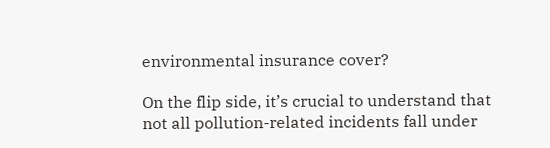environmental insurance cover?

On the flip side, it’s crucial to understand that not all pollution-related incidents fall under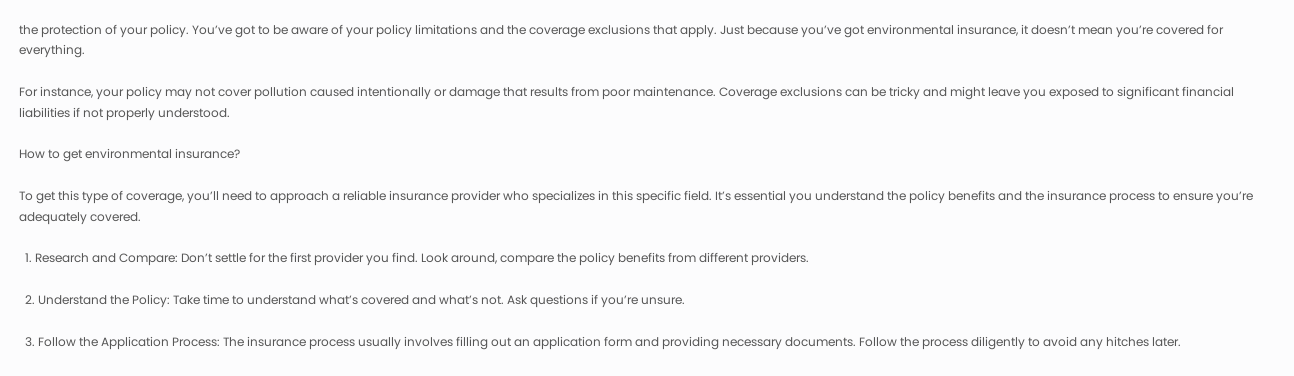the protection of your policy. You’ve got to be aware of your policy limitations and the coverage exclusions that apply. Just because you’ve got environmental insurance, it doesn’t mean you’re covered for everything.

For instance, your policy may not cover pollution caused intentionally or damage that results from poor maintenance. Coverage exclusions can be tricky and might leave you exposed to significant financial liabilities if not properly understood.

How to get environmental insurance?

To get this type of coverage, you’ll need to approach a reliable insurance provider who specializes in this specific field. It’s essential you understand the policy benefits and the insurance process to ensure you’re adequately covered.

  1. Research and Compare: Don’t settle for the first provider you find. Look around, compare the policy benefits from different providers.

  2. Understand the Policy: Take time to understand what’s covered and what’s not. Ask questions if you’re unsure.

  3. Follow the Application Process: The insurance process usually involves filling out an application form and providing necessary documents. Follow the process diligently to avoid any hitches later.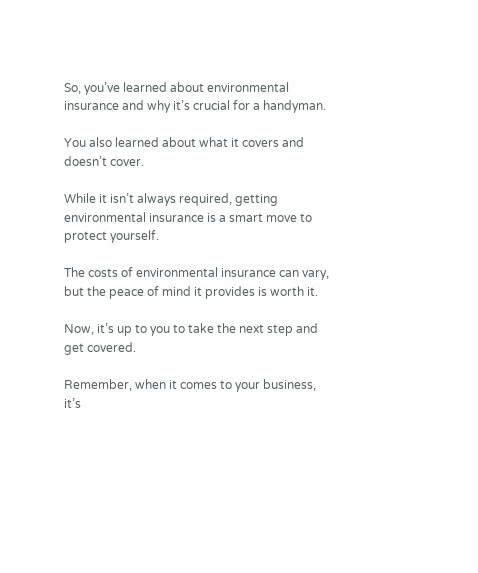So, you’ve learned about environmental insurance and why it’s crucial for a handyman.

You also learned about what it covers and doesn’t cover.

While it isn’t always required, getting environmental insurance is a smart move to protect yourself.

The costs of environmental insurance can vary, but the peace of mind it provides is worth it.

Now, it’s up to you to take the next step and get covered.

Remember, when it comes to your business, it’s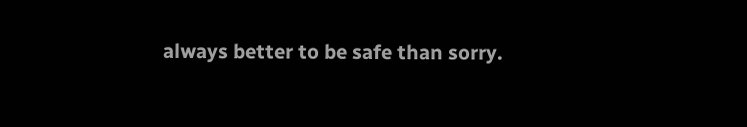always better to be safe than sorry.